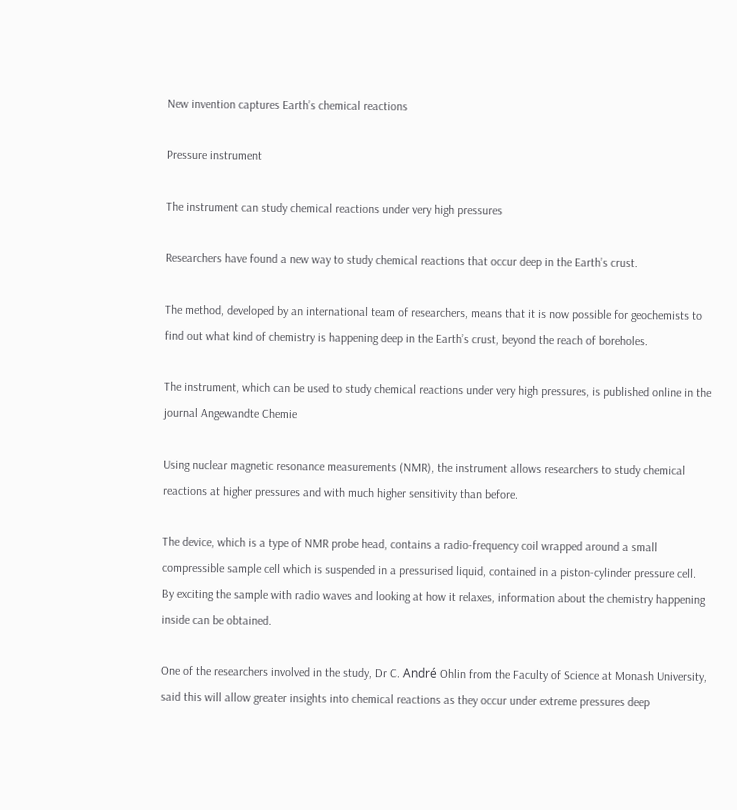New invention captures Earth’s chemical reactions

Pressure instrument

The instrument can study chemical reactions under very high pressures

Researchers have found a new way to study chemical reactions that occur deep in the Earth’s crust.

The method, developed by an international team of researchers, means that it is now possible for geochemists to find out what kind of chemistry is happening deep in the Earth’s crust, beyond the reach of boreholes.

The instrument, which can be used to study chemical reactions under very high pressures, is published online in the journal Angewandte Chemie

Using nuclear magnetic resonance measurements (NMR), the instrument allows researchers to study chemical reactions at higher pressures and with much higher sensitivity than before.

The device, which is a type of NMR probe head, contains a radio-frequency coil wrapped around a small compressible sample cell which is suspended in a pressurised liquid, contained in a piston-cylinder pressure cell. By exciting the sample with radio waves and looking at how it relaxes, information about the chemistry happening inside can be obtained.

One of the researchers involved in the study, Dr C. André Ohlin from the Faculty of Science at Monash University, said this will allow greater insights into chemical reactions as they occur under extreme pressures deep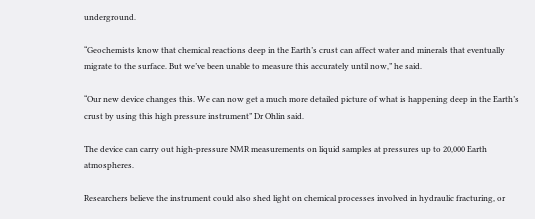underground.

“Geochemists know that chemical reactions deep in the Earth’s crust can affect water and minerals that eventually migrate to the surface. But we’ve been unable to measure this accurately until now,” he said.

“Our new device changes this. We can now get a much more detailed picture of what is happening deep in the Earth’s crust by using this high pressure instrument” Dr Ohlin said.

The device can carry out high-pressure NMR measurements on liquid samples at pressures up to 20,000 Earth atmospheres.

Researchers believe the instrument could also shed light on chemical processes involved in hydraulic fracturing, or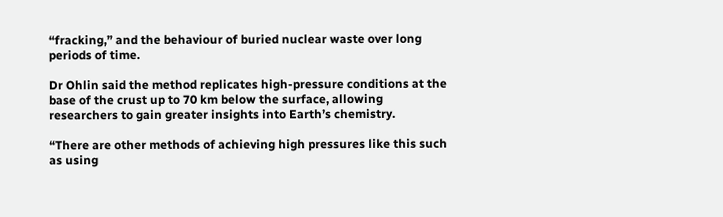“fracking,” and the behaviour of buried nuclear waste over long periods of time.

Dr Ohlin said the method replicates high-pressure conditions at the base of the crust up to 70 km below the surface, allowing researchers to gain greater insights into Earth’s chemistry.

“There are other methods of achieving high pressures like this such as using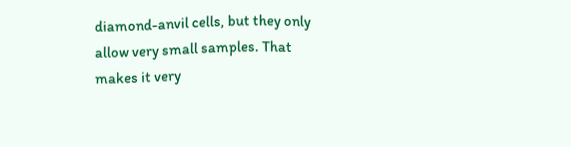diamond-anvil cells, but they only allow very small samples. That makes it very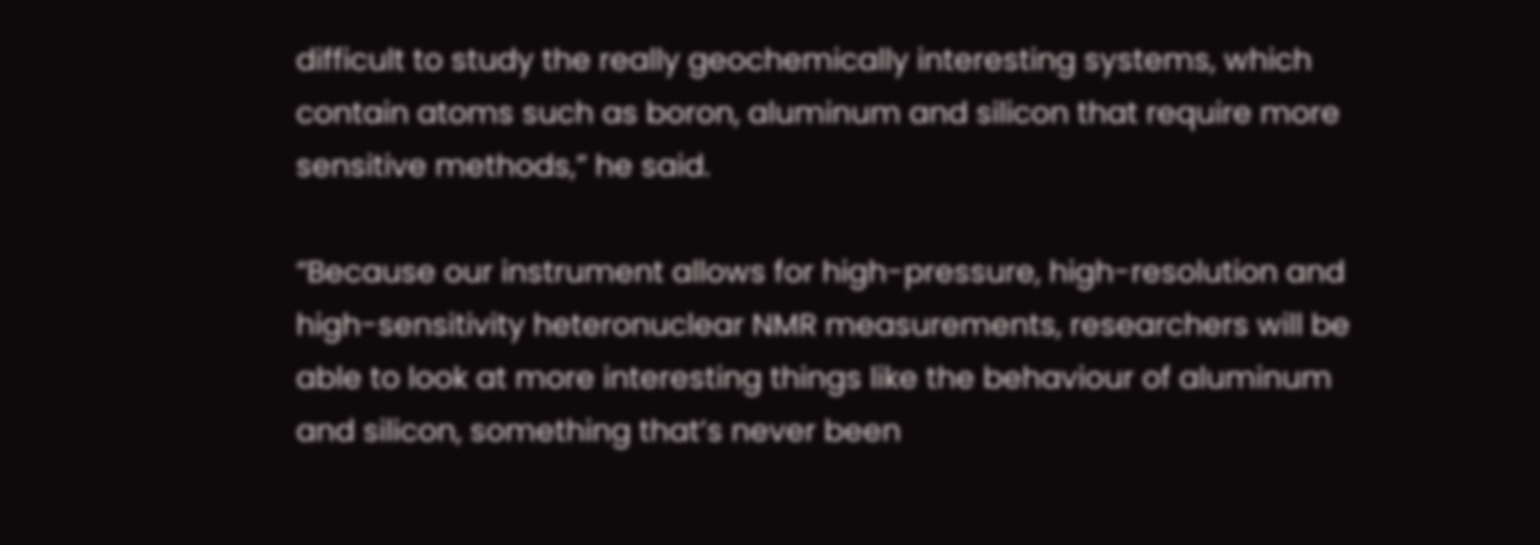difficult to study the really geochemically interesting systems, which contain atoms such as boron, aluminum and silicon that require more sensitive methods,” he said.

“Because our instrument allows for high-pressure, high-resolution and high-sensitivity heteronuclear NMR measurements, researchers will be able to look at more interesting things like the behaviour of aluminum and silicon, something that’s never been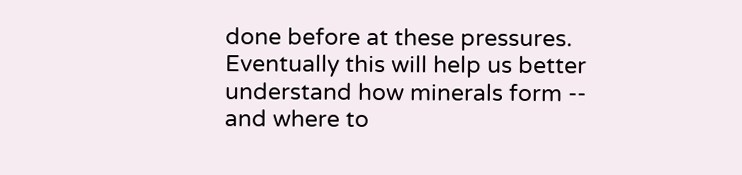done before at these pressures. Eventually this will help us better understand how minerals form -- and where to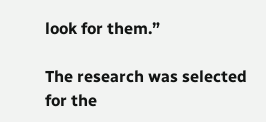look for them.”

The research was selected for the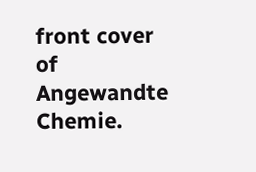front cover of Angewandte Chemie.